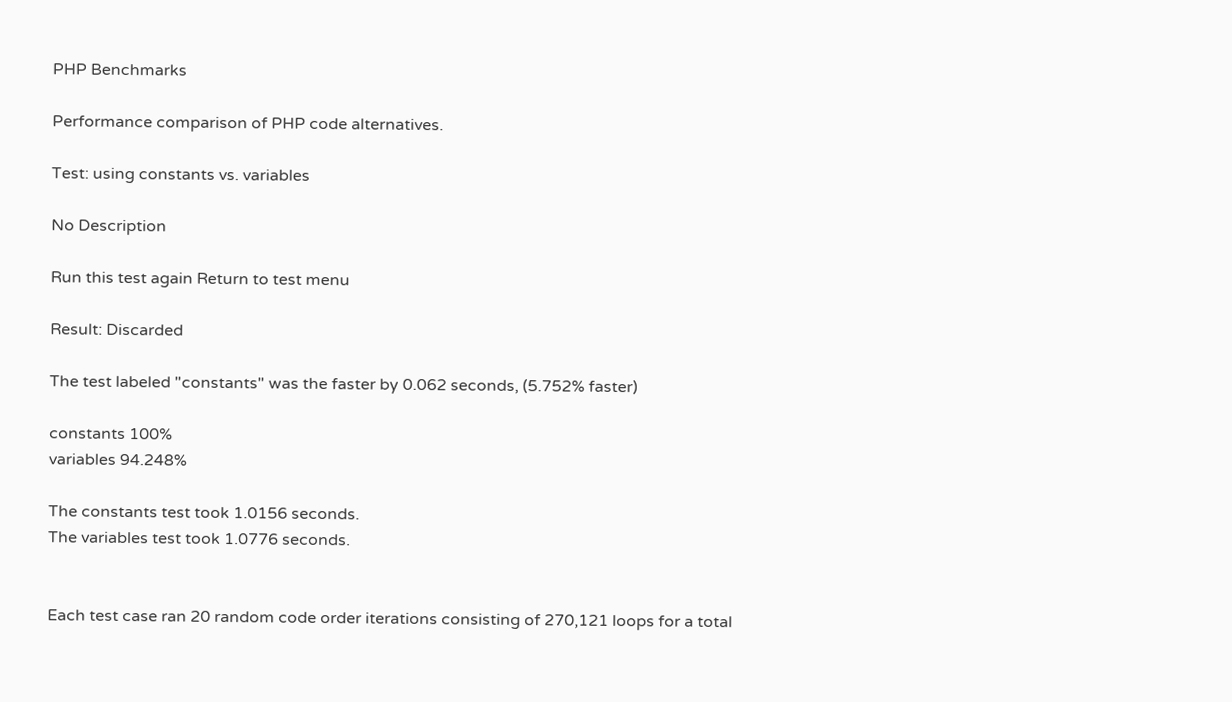PHP Benchmarks

Performance comparison of PHP code alternatives.

Test: using constants vs. variables

No Description

Run this test again Return to test menu

Result: Discarded

The test labeled "constants" was the faster by 0.062 seconds, (5.752% faster)

constants 100%
variables 94.248%

The constants test took 1.0156 seconds.
The variables test took 1.0776 seconds.


Each test case ran 20 random code order iterations consisting of 270,121 loops for a total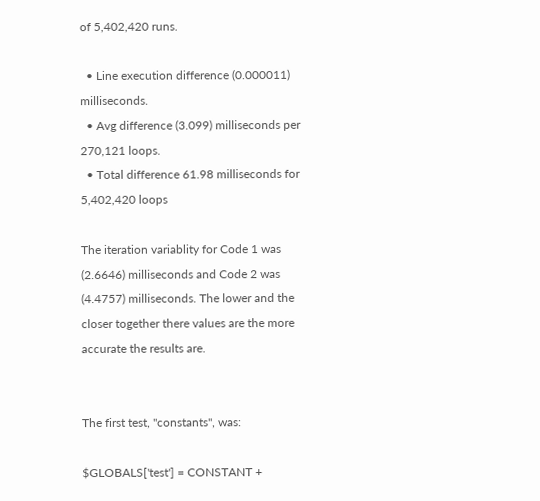of 5,402,420 runs.

  • Line execution difference (0.000011) milliseconds.
  • Avg difference (3.099) milliseconds per 270,121 loops.
  • Total difference 61.98 milliseconds for 5,402,420 loops

The iteration variablity for Code 1 was (2.6646) milliseconds and Code 2 was (4.4757) milliseconds. The lower and the closer together there values are the more accurate the results are.


The first test, "constants", was:

$GLOBALS['test'] = CONSTANT +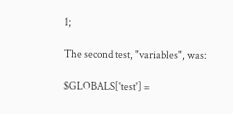1;

The second test, "variables", was:

$GLOBALS['test'] =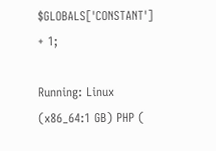$GLOBALS['CONSTANT'] + 1;

Running: Linux (x86_64:1 GB) PHP (